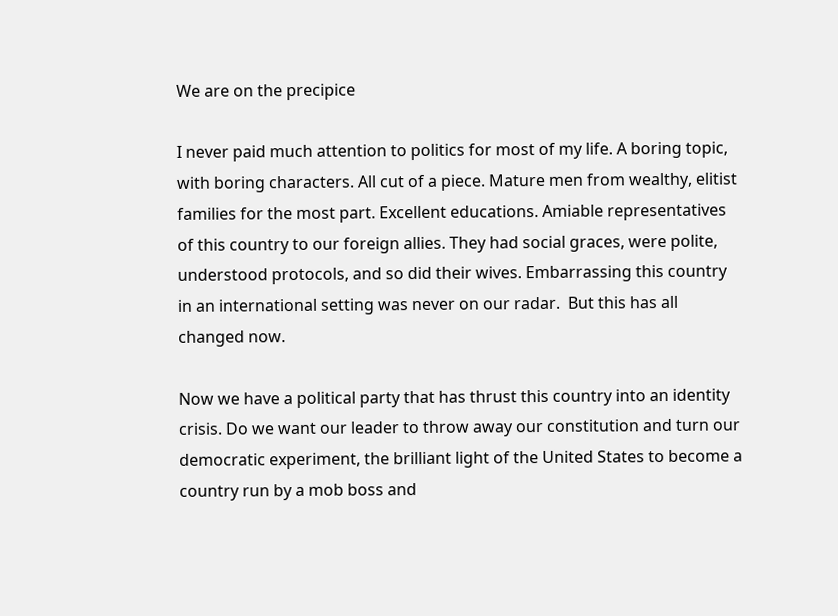We are on the precipice

I never paid much attention to politics for most of my life. A boring topic, with boring characters. All cut of a piece. Mature men from wealthy, elitist families for the most part. Excellent educations. Amiable representatives of this country to our foreign allies. They had social graces, were polite, understood protocols, and so did their wives. Embarrassing this country in an international setting was never on our radar.  But this has all changed now.

Now we have a political party that has thrust this country into an identity crisis. Do we want our leader to throw away our constitution and turn our democratic experiment, the brilliant light of the United States to become a country run by a mob boss and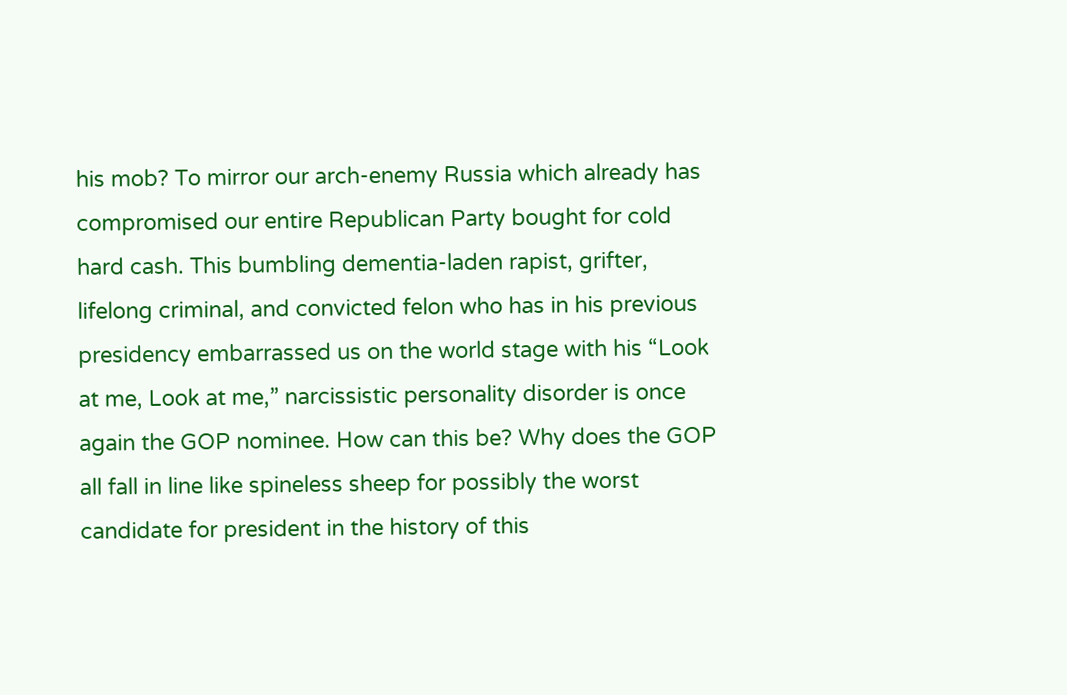his mob? To mirror our arch-enemy Russia which already has compromised our entire Republican Party bought for cold hard cash. This bumbling dementia-laden rapist, grifter, lifelong criminal, and convicted felon who has in his previous presidency embarrassed us on the world stage with his “Look at me, Look at me,” narcissistic personality disorder is once again the GOP nominee. How can this be? Why does the GOP all fall in line like spineless sheep for possibly the worst candidate for president in the history of this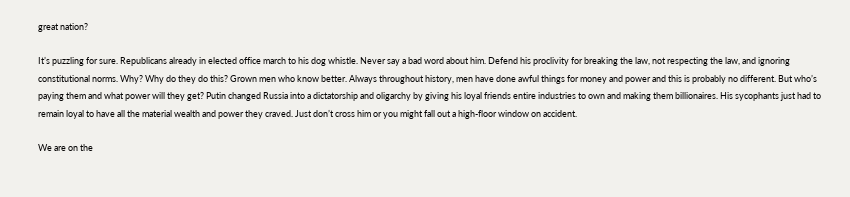great nation?

It’s puzzling for sure. Republicans already in elected office march to his dog whistle. Never say a bad word about him. Defend his proclivity for breaking the law, not respecting the law, and ignoring constitutional norms. Why? Why do they do this? Grown men who know better. Always throughout history, men have done awful things for money and power and this is probably no different. But who’s paying them and what power will they get? Putin changed Russia into a dictatorship and oligarchy by giving his loyal friends entire industries to own and making them billionaires. His sycophants just had to remain loyal to have all the material wealth and power they craved. Just don’t cross him or you might fall out a high-floor window on accident.

We are on the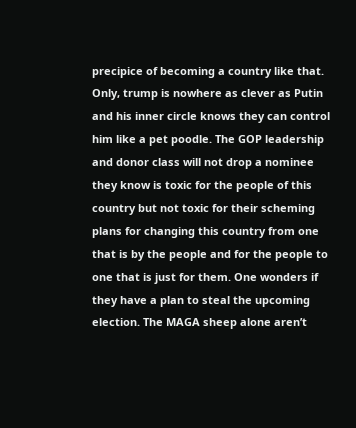precipice of becoming a country like that. Only, trump is nowhere as clever as Putin and his inner circle knows they can control him like a pet poodle. The GOP leadership and donor class will not drop a nominee they know is toxic for the people of this country but not toxic for their scheming plans for changing this country from one that is by the people and for the people to one that is just for them. One wonders if they have a plan to steal the upcoming election. The MAGA sheep alone aren’t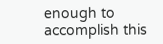enough to accomplish this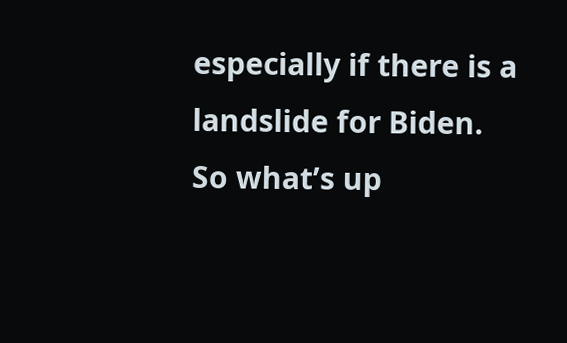especially if there is a landslide for Biden. So what’s up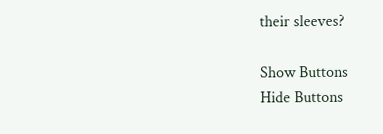their sleeves?

Show Buttons
Hide Buttons